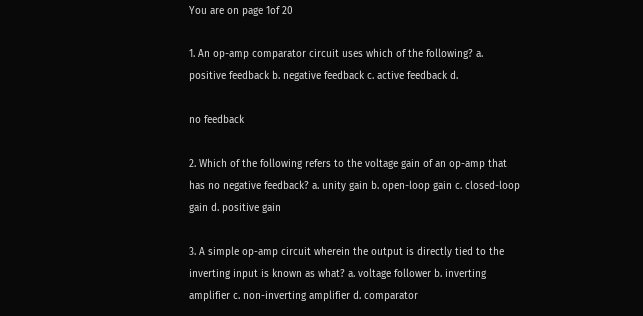You are on page 1of 20

1. An op-amp comparator circuit uses which of the following? a. positive feedback b. negative feedback c. active feedback d.

no feedback

2. Which of the following refers to the voltage gain of an op-amp that has no negative feedback? a. unity gain b. open-loop gain c. closed-loop gain d. positive gain

3. A simple op-amp circuit wherein the output is directly tied to the inverting input is known as what? a. voltage follower b. inverting amplifier c. non-inverting amplifier d. comparator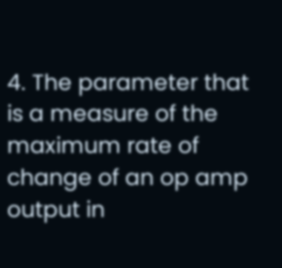4. The parameter that is a measure of the maximum rate of change of an op amp output in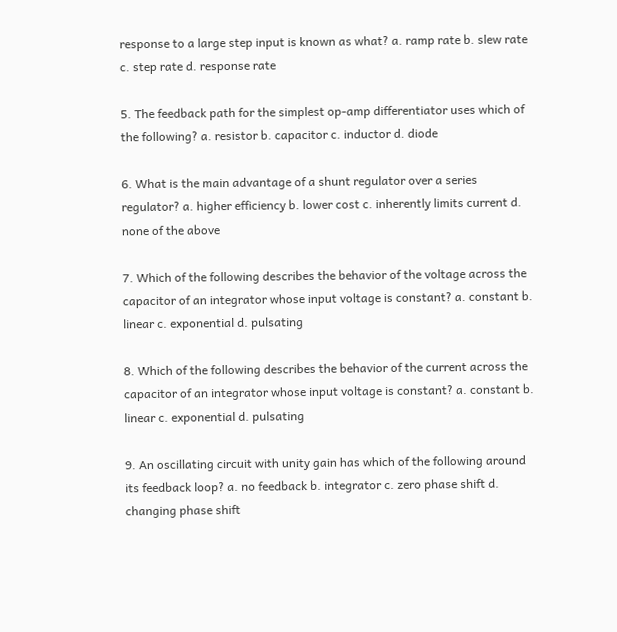response to a large step input is known as what? a. ramp rate b. slew rate c. step rate d. response rate

5. The feedback path for the simplest op-amp differentiator uses which of the following? a. resistor b. capacitor c. inductor d. diode

6. What is the main advantage of a shunt regulator over a series regulator? a. higher efficiency b. lower cost c. inherently limits current d. none of the above

7. Which of the following describes the behavior of the voltage across the capacitor of an integrator whose input voltage is constant? a. constant b. linear c. exponential d. pulsating

8. Which of the following describes the behavior of the current across the capacitor of an integrator whose input voltage is constant? a. constant b. linear c. exponential d. pulsating

9. An oscillating circuit with unity gain has which of the following around its feedback loop? a. no feedback b. integrator c. zero phase shift d. changing phase shift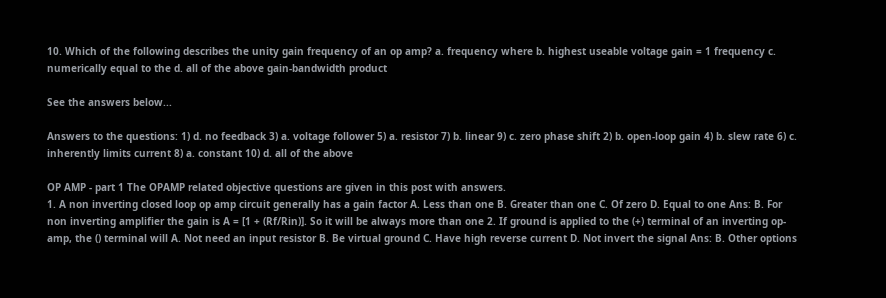10. Which of the following describes the unity gain frequency of an op amp? a. frequency where b. highest useable voltage gain = 1 frequency c. numerically equal to the d. all of the above gain-bandwidth product

See the answers below...

Answers to the questions: 1) d. no feedback 3) a. voltage follower 5) a. resistor 7) b. linear 9) c. zero phase shift 2) b. open-loop gain 4) b. slew rate 6) c. inherently limits current 8) a. constant 10) d. all of the above

OP AMP - part 1 The OPAMP related objective questions are given in this post with answers.
1. A non inverting closed loop op amp circuit generally has a gain factor A. Less than one B. Greater than one C. Of zero D. Equal to one Ans: B. For non inverting amplifier the gain is A = [1 + (Rf/Rin)]. So it will be always more than one 2. If ground is applied to the (+) terminal of an inverting op-amp, the () terminal will A. Not need an input resistor B. Be virtual ground C. Have high reverse current D. Not invert the signal Ans: B. Other options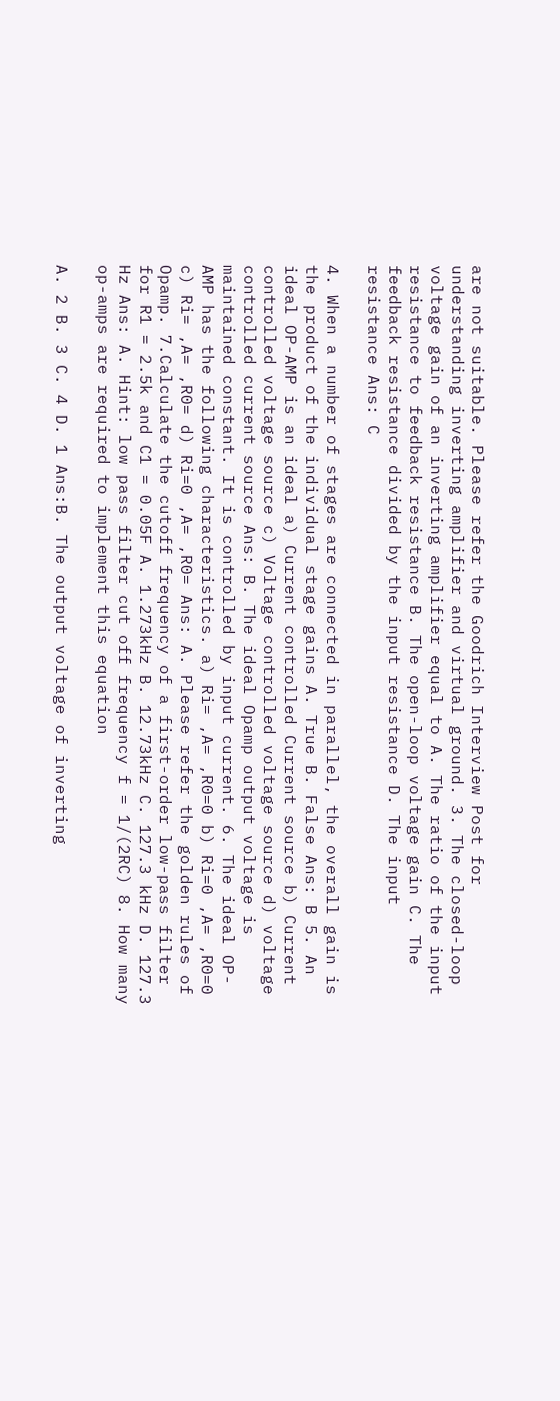are not suitable. Please refer the Goodrich Interview Post for understanding inverting amplifier and virtual ground. 3. The closed-loop voltage gain of an inverting amplifier equal to A. The ratio of the input resistance to feedback resistance B. The open-loop voltage gain C. The feedback resistance divided by the input resistance D. The input resistance Ans: C

4. When a number of stages are connected in parallel, the overall gain is the product of the individual stage gains A. True B. False Ans: B 5. An ideal OP-AMP is an ideal a) Current controlled Current source b) Current controlled voltage source c) Voltage controlled voltage source d) voltage controlled current source Ans: B. The ideal Opamp output voltage is maintained constant. It is controlled by input current. 6. The ideal OP-AMP has the following characteristics. a) Ri= ,A= ,R0=0 b) Ri=0 ,A= ,R0=0 c) Ri= ,A= ,R0= d) Ri=0 ,A= ,R0= Ans: A. Please refer the golden rules of Opamp. 7.Calculate the cutoff frequency of a first-order low-pass filter for R1 = 2.5k and C1 = 0.05F A. 1.273kHz B. 12.73kHz C. 127.3 kHz D. 127.3 Hz Ans: A. Hint: low pass filter cut off frequency f = 1/(2RC) 8. How many op-amps are required to implement this equation

A. 2 B. 3 C. 4 D. 1 Ans:B. The output voltage of inverting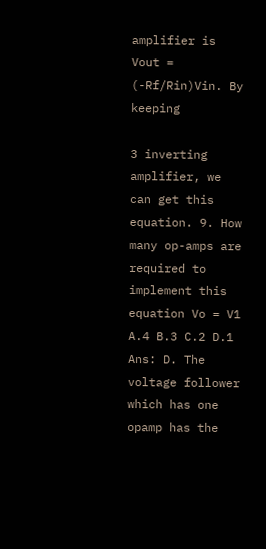amplifier is Vout = (-Rf/Rin)Vin. By keeping

3 inverting amplifier, we can get this equation. 9. How many op-amps are required to implement this equation Vo = V1 A.4 B.3 C.2 D.1 Ans: D. The voltage follower which has one opamp has the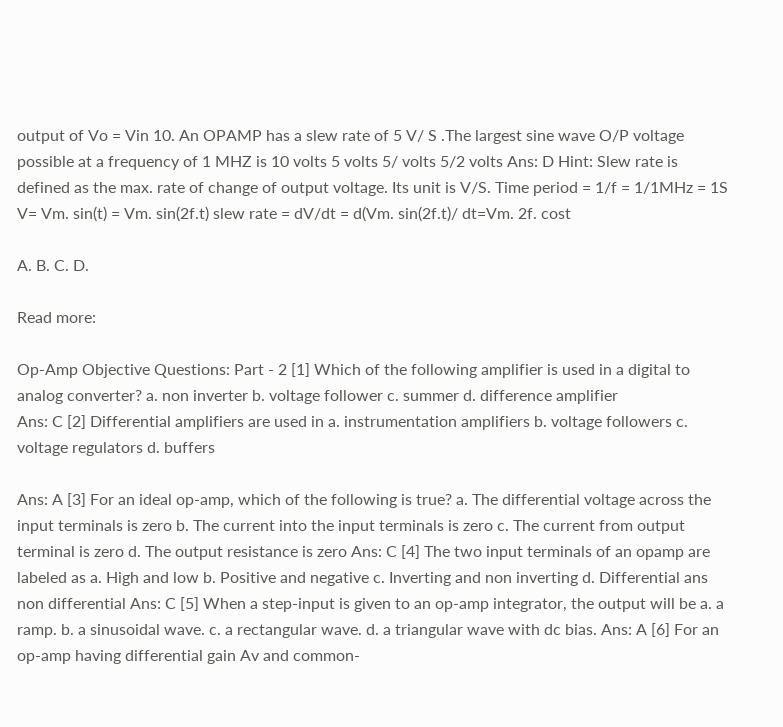output of Vo = Vin 10. An OPAMP has a slew rate of 5 V/ S .The largest sine wave O/P voltage possible at a frequency of 1 MHZ is 10 volts 5 volts 5/ volts 5/2 volts Ans: D Hint: Slew rate is defined as the max. rate of change of output voltage. Its unit is V/S. Time period = 1/f = 1/1MHz = 1S V= Vm. sin(t) = Vm. sin(2f.t) slew rate = dV/dt = d(Vm. sin(2f.t)/ dt=Vm. 2f. cost

A. B. C. D.

Read more:

Op-Amp Objective Questions: Part - 2 [1] Which of the following amplifier is used in a digital to analog converter? a. non inverter b. voltage follower c. summer d. difference amplifier
Ans: C [2] Differential amplifiers are used in a. instrumentation amplifiers b. voltage followers c. voltage regulators d. buffers

Ans: A [3] For an ideal op-amp, which of the following is true? a. The differential voltage across the input terminals is zero b. The current into the input terminals is zero c. The current from output terminal is zero d. The output resistance is zero Ans: C [4] The two input terminals of an opamp are labeled as a. High and low b. Positive and negative c. Inverting and non inverting d. Differential ans non differential Ans: C [5] When a step-input is given to an op-amp integrator, the output will be a. a ramp. b. a sinusoidal wave. c. a rectangular wave. d. a triangular wave with dc bias. Ans: A [6] For an op-amp having differential gain Av and common-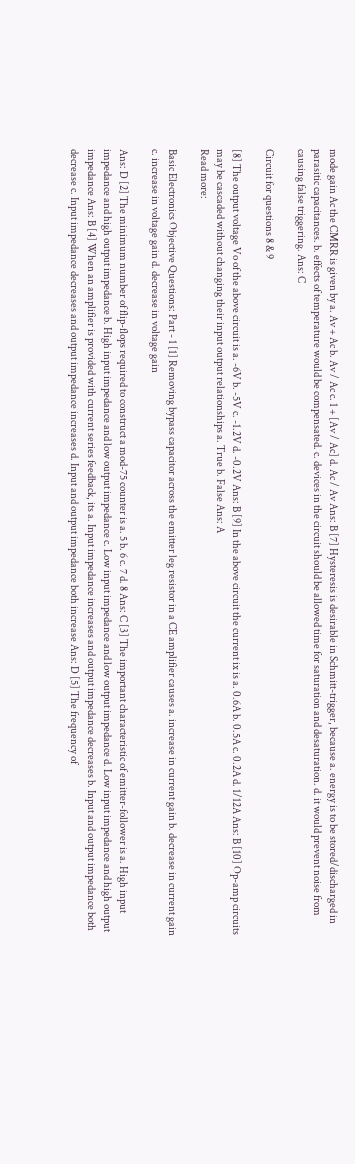mode gain Ac the CMRR is given by a. Av + Ac b. Av / Ac c. 1 + [Av / Ac] d. Ac / Av Ans: B [7] Hysteresis is desirable in Schmitt-trigger, because a. energy is to be stored/discharged in parasitic capacitances. b. effects of temperature would be compensated. c. devices in the circuit should be allowed time for saturation and desaturation. d. it would prevent noise from causing false triggering. Ans: C

Circuit for questions 8 & 9

[8] The output voltage Vo of the above circuit is a. -6V b. -5V c. -1.2V d. -0.2V Ans: B [9] In the above circuit the current ix is a. 0.6A b. 0.5A c. 0.2A d. 1/12A Ans: B [10] Op-amp circuits may be cascaded without changing their input output relationships a. True b. False Ans: A
Read more:

Basic Electronics Objective Questions: Part - 1 [1] Removing bypass capacitor across the emitter leg resistor in a CE amplifier causes a. increase in current gain b. decrease in current gain c. increase in voltage gain d. decrease in voltage gain

Ans: D [2] The minimum number of flip-flops required to construct a mod-75 counter is a. 5 b. 6 c. 7 d. 8 Ans: C [3] The important characteristic of emitter-follower is a. High input impedance and high output impedance b. High input impedance and low output impedance c. Low input impedance and low output impedance d. Low input impedance and high output impedance Ans: B [4] When an amplifier is provided with current series feedback, its a. Input impedance increases and output impedance decreases b. Input and output impedance both decrease c. Input impedance decreases and output impedance increases d. Input and output impedance both increase Ans: D [5] The frequency of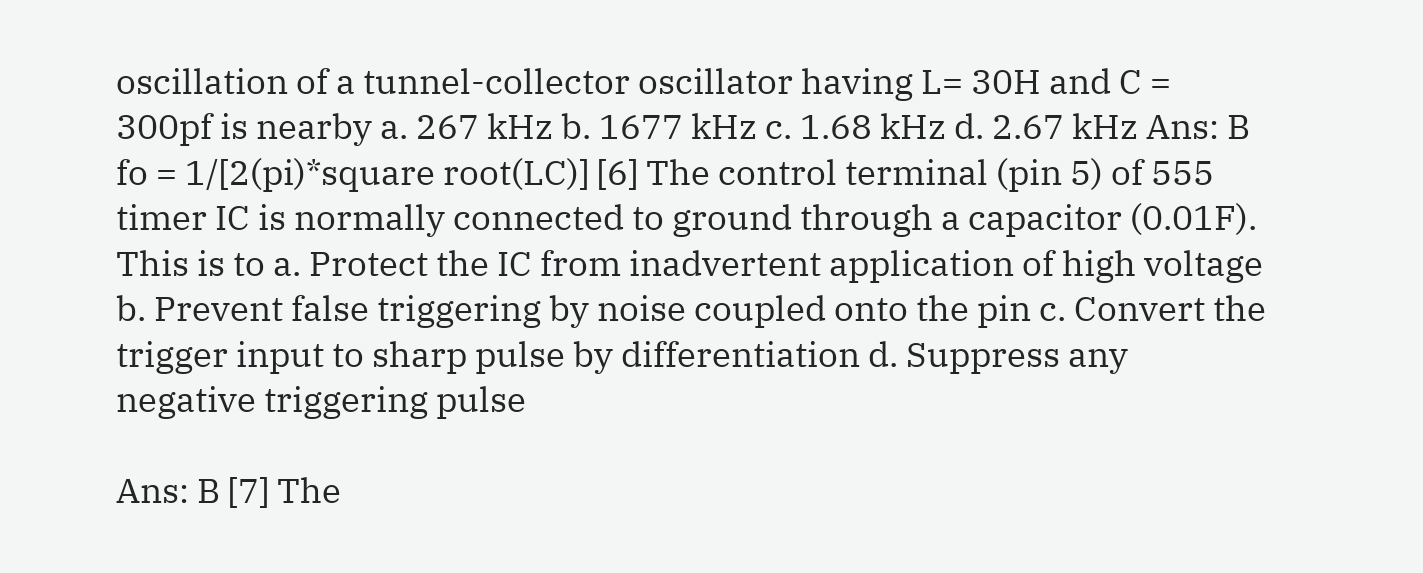oscillation of a tunnel-collector oscillator having L= 30H and C = 300pf is nearby a. 267 kHz b. 1677 kHz c. 1.68 kHz d. 2.67 kHz Ans: B fo = 1/[2(pi)*square root(LC)] [6] The control terminal (pin 5) of 555 timer IC is normally connected to ground through a capacitor (0.01F). This is to a. Protect the IC from inadvertent application of high voltage b. Prevent false triggering by noise coupled onto the pin c. Convert the trigger input to sharp pulse by differentiation d. Suppress any negative triggering pulse

Ans: B [7] The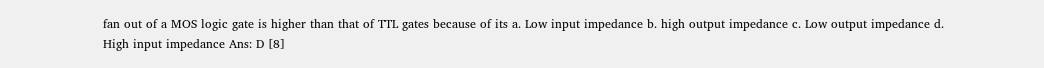fan out of a MOS logic gate is higher than that of TTL gates because of its a. Low input impedance b. high output impedance c. Low output impedance d. High input impedance Ans: D [8]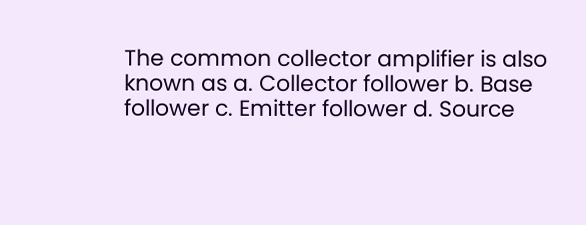The common collector amplifier is also known as a. Collector follower b. Base follower c. Emitter follower d. Source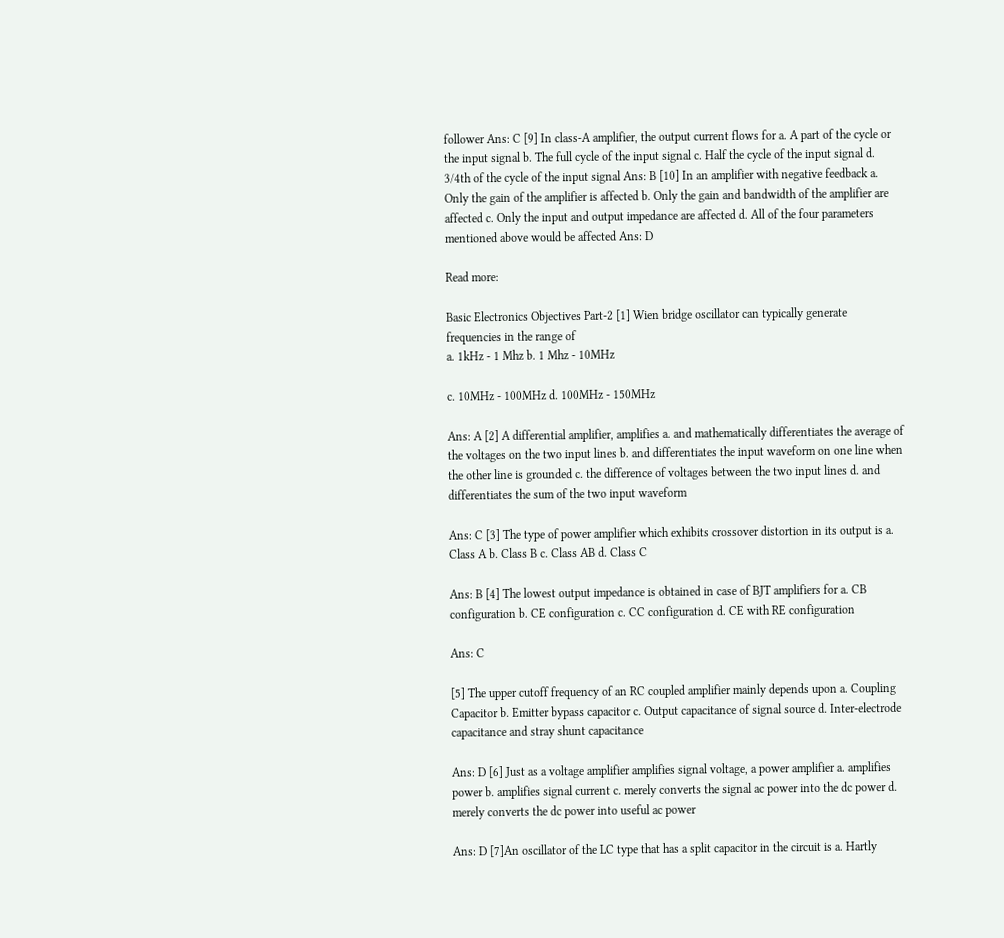follower Ans: C [9] In class-A amplifier, the output current flows for a. A part of the cycle or the input signal b. The full cycle of the input signal c. Half the cycle of the input signal d. 3/4th of the cycle of the input signal Ans: B [10] In an amplifier with negative feedback a. Only the gain of the amplifier is affected b. Only the gain and bandwidth of the amplifier are affected c. Only the input and output impedance are affected d. All of the four parameters mentioned above would be affected Ans: D

Read more:

Basic Electronics Objectives Part-2 [1] Wien bridge oscillator can typically generate frequencies in the range of
a. 1kHz - 1 Mhz b. 1 Mhz - 10MHz

c. 10MHz - 100MHz d. 100MHz - 150MHz

Ans: A [2] A differential amplifier, amplifies a. and mathematically differentiates the average of the voltages on the two input lines b. and differentiates the input waveform on one line when the other line is grounded c. the difference of voltages between the two input lines d. and differentiates the sum of the two input waveform

Ans: C [3] The type of power amplifier which exhibits crossover distortion in its output is a. Class A b. Class B c. Class AB d. Class C

Ans: B [4] The lowest output impedance is obtained in case of BJT amplifiers for a. CB configuration b. CE configuration c. CC configuration d. CE with RE configuration

Ans: C

[5] The upper cutoff frequency of an RC coupled amplifier mainly depends upon a. Coupling Capacitor b. Emitter bypass capacitor c. Output capacitance of signal source d. Inter-electrode capacitance and stray shunt capacitance

Ans: D [6] Just as a voltage amplifier amplifies signal voltage, a power amplifier a. amplifies power b. amplifies signal current c. merely converts the signal ac power into the dc power d. merely converts the dc power into useful ac power

Ans: D [7]An oscillator of the LC type that has a split capacitor in the circuit is a. Hartly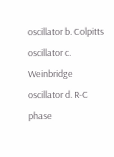oscillator b. Colpitts oscillator c. Weinbridge oscillator d. R-C phase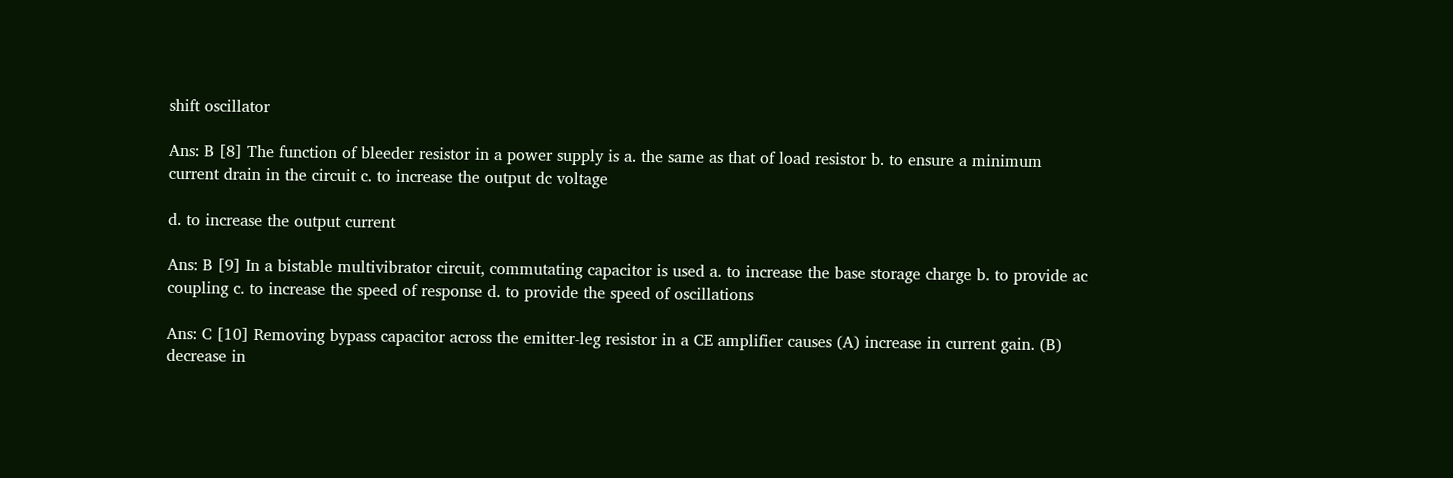shift oscillator

Ans: B [8] The function of bleeder resistor in a power supply is a. the same as that of load resistor b. to ensure a minimum current drain in the circuit c. to increase the output dc voltage

d. to increase the output current

Ans: B [9] In a bistable multivibrator circuit, commutating capacitor is used a. to increase the base storage charge b. to provide ac coupling c. to increase the speed of response d. to provide the speed of oscillations

Ans: C [10] Removing bypass capacitor across the emitter-leg resistor in a CE amplifier causes (A) increase in current gain. (B) decrease in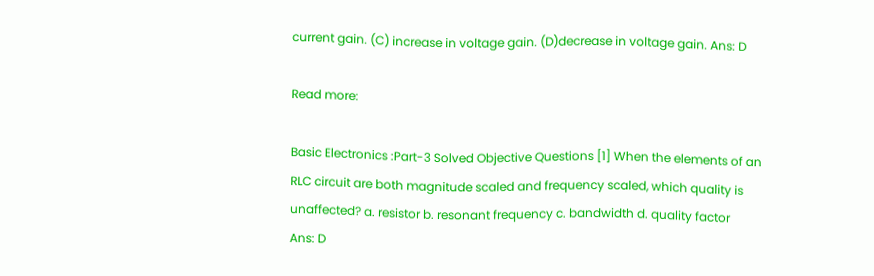current gain. (C) increase in voltage gain. (D)decrease in voltage gain. Ans: D

Read more:

Basic Electronics :Part-3 Solved Objective Questions [1] When the elements of an RLC circuit are both magnitude scaled and frequency scaled, which quality is unaffected? a. resistor b. resonant frequency c. bandwidth d. quality factor
Ans: D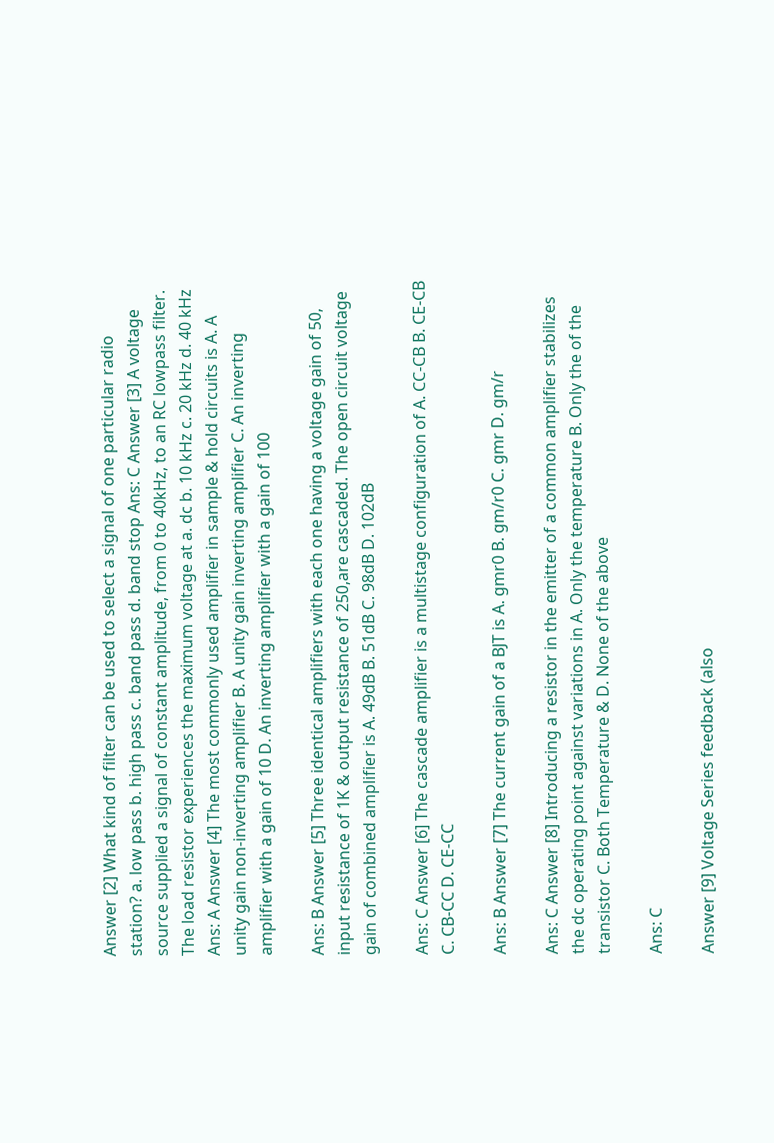Answer [2] What kind of filter can be used to select a signal of one particular radio station? a. low pass b. high pass c. band pass d. band stop Ans: C Answer [3] A voltage source supplied a signal of constant amplitude, from 0 to 40kHz, to an RC lowpass filter. The load resistor experiences the maximum voltage at a. dc b. 10 kHz c. 20 kHz d. 40 kHz Ans: A Answer [4] The most commonly used amplifier in sample & hold circuits is A. A unity gain non-inverting amplifier B. A unity gain inverting amplifier C. An inverting amplifier with a gain of 10 D. An inverting amplifier with a gain of 100

Ans: B Answer [5] Three identical amplifiers with each one having a voltage gain of 50, input resistance of 1K & output resistance of 250,are cascaded. The open circuit voltage gain of combined amplifier is A. 49dB B. 51dB C. 98dB D. 102dB

Ans: C Answer [6] The cascade amplifier is a multistage configuration of A. CC-CB B. CE-CB C. CB-CC D. CE-CC

Ans: B Answer [7] The current gain of a BJT is A. gmr0 B. gm/r0 C. gmr D. gm/r

Ans: C Answer [8] Introducing a resistor in the emitter of a common amplifier stabilizes the dc operating point against variations in A. Only the temperature B. Only the of the transistor C. Both Temperature & D. None of the above

Ans: C

Answer [9] Voltage Series feedback (also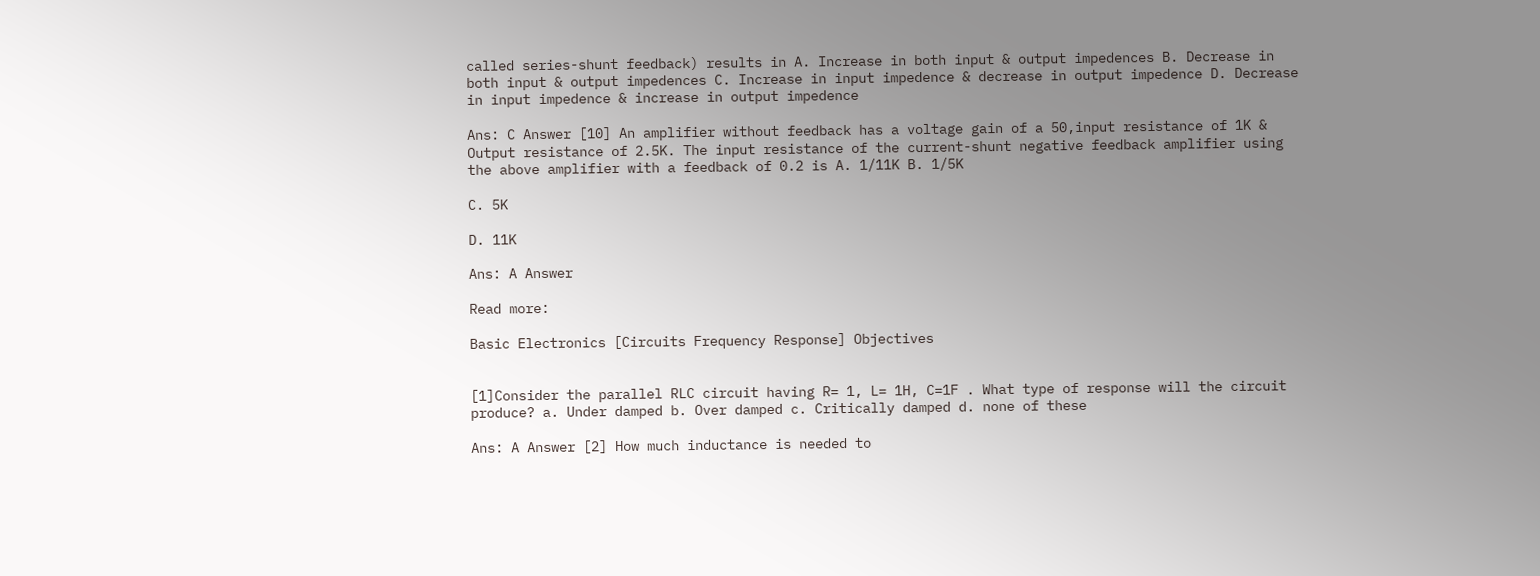called series-shunt feedback) results in A. Increase in both input & output impedences B. Decrease in both input & output impedences C. Increase in input impedence & decrease in output impedence D. Decrease in input impedence & increase in output impedence

Ans: C Answer [10] An amplifier without feedback has a voltage gain of a 50,input resistance of 1K & Output resistance of 2.5K. The input resistance of the current-shunt negative feedback amplifier using the above amplifier with a feedback of 0.2 is A. 1/11K B. 1/5K

C. 5K

D. 11K

Ans: A Answer

Read more:

Basic Electronics [Circuits Frequency Response] Objectives


[1]Consider the parallel RLC circuit having R= 1, L= 1H, C=1F . What type of response will the circuit produce? a. Under damped b. Over damped c. Critically damped d. none of these

Ans: A Answer [2] How much inductance is needed to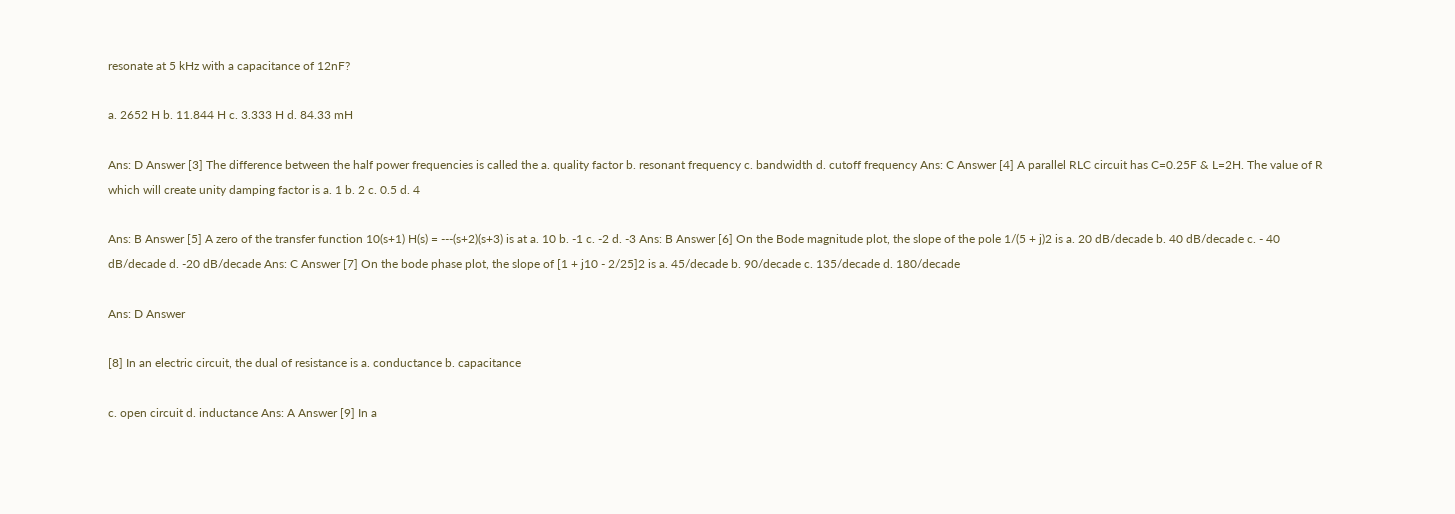resonate at 5 kHz with a capacitance of 12nF?

a. 2652 H b. 11.844 H c. 3.333 H d. 84.33 mH

Ans: D Answer [3] The difference between the half power frequencies is called the a. quality factor b. resonant frequency c. bandwidth d. cutoff frequency Ans: C Answer [4] A parallel RLC circuit has C=0.25F & L=2H. The value of R which will create unity damping factor is a. 1 b. 2 c. 0.5 d. 4

Ans: B Answer [5] A zero of the transfer function 10(s+1) H(s) = ---(s+2)(s+3) is at a. 10 b. -1 c. -2 d. -3 Ans: B Answer [6] On the Bode magnitude plot, the slope of the pole 1/(5 + j)2 is a. 20 dB/decade b. 40 dB/decade c. - 40 dB/decade d. -20 dB/decade Ans: C Answer [7] On the bode phase plot, the slope of [1 + j10 - 2/25]2 is a. 45/decade b. 90/decade c. 135/decade d. 180/decade

Ans: D Answer

[8] In an electric circuit, the dual of resistance is a. conductance b. capacitance

c. open circuit d. inductance Ans: A Answer [9] In a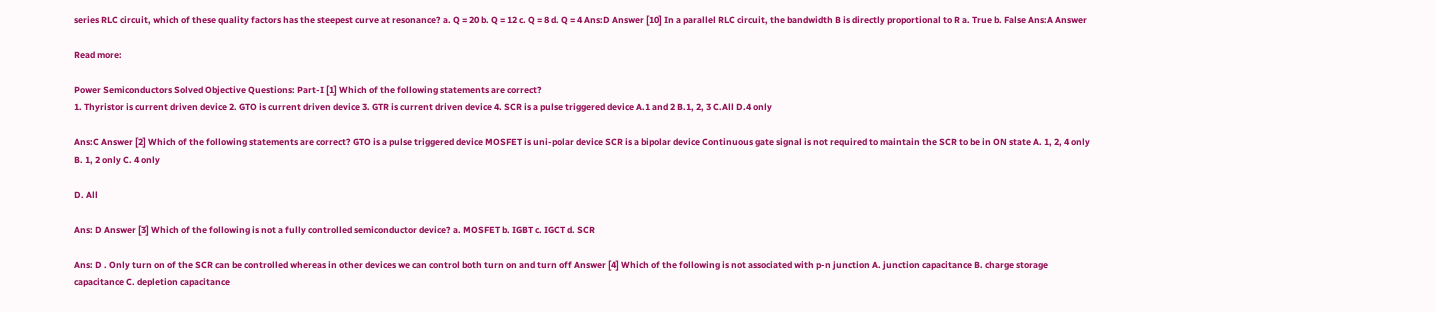series RLC circuit, which of these quality factors has the steepest curve at resonance? a. Q = 20 b. Q = 12 c. Q = 8 d. Q = 4 Ans:D Answer [10] In a parallel RLC circuit, the bandwidth B is directly proportional to R a. True b. False Ans:A Answer

Read more:

Power Semiconductors Solved Objective Questions: Part-I [1] Which of the following statements are correct?
1. Thyristor is current driven device 2. GTO is current driven device 3. GTR is current driven device 4. SCR is a pulse triggered device A.1 and 2 B.1, 2, 3 C.All D.4 only

Ans:C Answer [2] Which of the following statements are correct? GTO is a pulse triggered device MOSFET is uni-polar device SCR is a bipolar device Continuous gate signal is not required to maintain the SCR to be in ON state A. 1, 2, 4 only B. 1, 2 only C. 4 only

D. All

Ans: D Answer [3] Which of the following is not a fully controlled semiconductor device? a. MOSFET b. IGBT c. IGCT d. SCR

Ans: D . Only turn on of the SCR can be controlled whereas in other devices we can control both turn on and turn off Answer [4] Which of the following is not associated with p-n junction A. junction capacitance B. charge storage capacitance C. depletion capacitance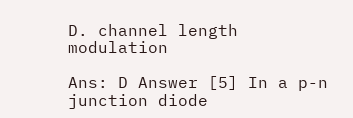D. channel length modulation

Ans: D Answer [5] In a p-n junction diode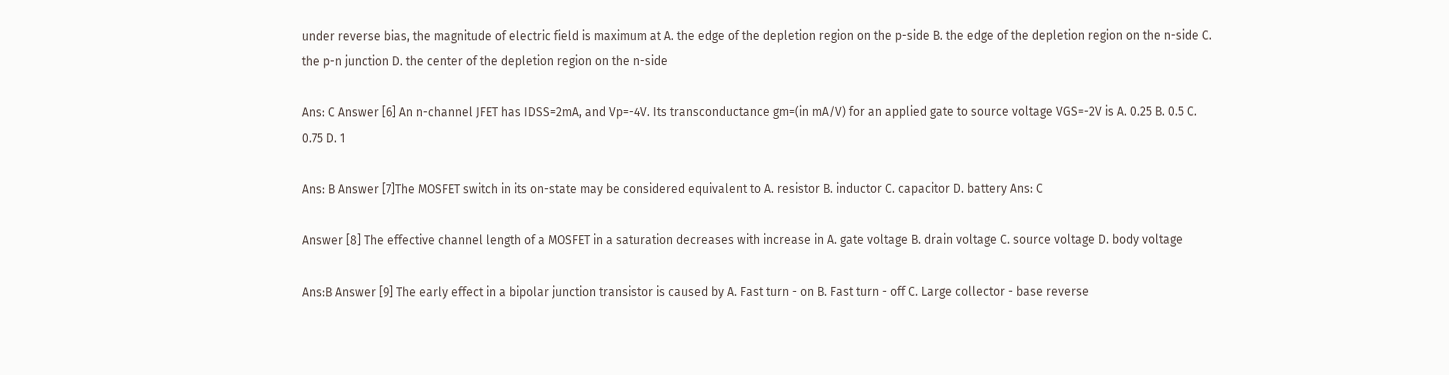under reverse bias, the magnitude of electric field is maximum at A. the edge of the depletion region on the p-side B. the edge of the depletion region on the n-side C. the p-n junction D. the center of the depletion region on the n-side

Ans: C Answer [6] An n-channel JFET has IDSS=2mA, and Vp=-4V. Its transconductance gm=(in mA/V) for an applied gate to source voltage VGS=-2V is A. 0.25 B. 0.5 C. 0.75 D. 1

Ans: B Answer [7]The MOSFET switch in its on-state may be considered equivalent to A. resistor B. inductor C. capacitor D. battery Ans: C

Answer [8] The effective channel length of a MOSFET in a saturation decreases with increase in A. gate voltage B. drain voltage C. source voltage D. body voltage

Ans:B Answer [9] The early effect in a bipolar junction transistor is caused by A. Fast turn - on B. Fast turn - off C. Large collector - base reverse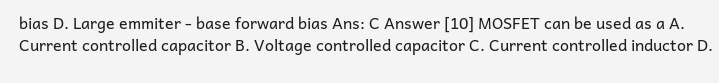bias D. Large emmiter - base forward bias Ans: C Answer [10] MOSFET can be used as a A. Current controlled capacitor B. Voltage controlled capacitor C. Current controlled inductor D.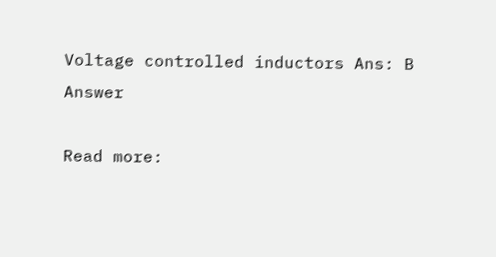Voltage controlled inductors Ans: B Answer

Read more: